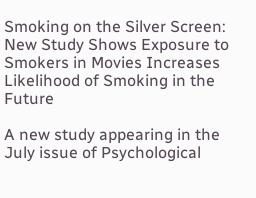Smoking on the Silver Screen: New Study Shows Exposure to Smokers in Movies Increases Likelihood of Smoking in the Future

A new study appearing in the July issue of Psychological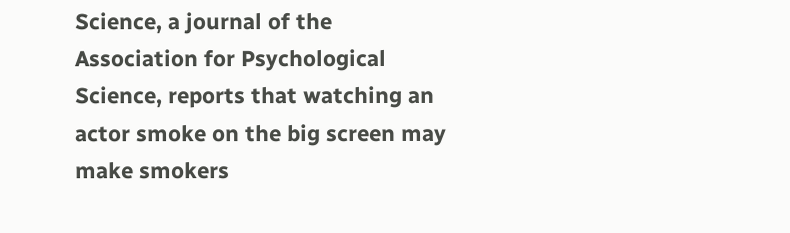Science, a journal of the Association for Psychological Science, reports that watching an actor smoke on the big screen may make smokers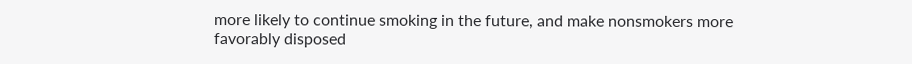more likely to continue smoking in the future, and make nonsmokers more favorably disposed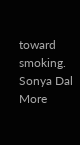toward smoking. Sonya Dal More